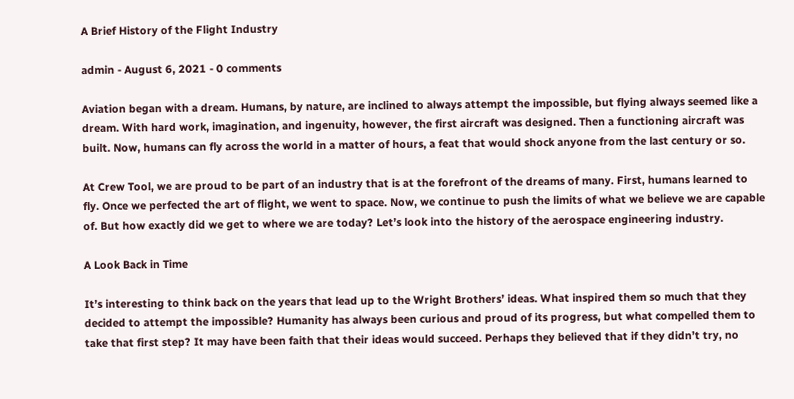A Brief History of the Flight Industry

admin - August 6, 2021 - 0 comments

Aviation began with a dream. Humans, by nature, are inclined to always attempt the impossible, but flying always seemed like a dream. With hard work, imagination, and ingenuity, however, the first aircraft was designed. Then a functioning aircraft was built. Now, humans can fly across the world in a matter of hours, a feat that would shock anyone from the last century or so.

At Crew Tool, we are proud to be part of an industry that is at the forefront of the dreams of many. First, humans learned to fly. Once we perfected the art of flight, we went to space. Now, we continue to push the limits of what we believe we are capable of. But how exactly did we get to where we are today? Let’s look into the history of the aerospace engineering industry.

A Look Back in Time

It’s interesting to think back on the years that lead up to the Wright Brothers’ ideas. What inspired them so much that they decided to attempt the impossible? Humanity has always been curious and proud of its progress, but what compelled them to take that first step? It may have been faith that their ideas would succeed. Perhaps they believed that if they didn’t try, no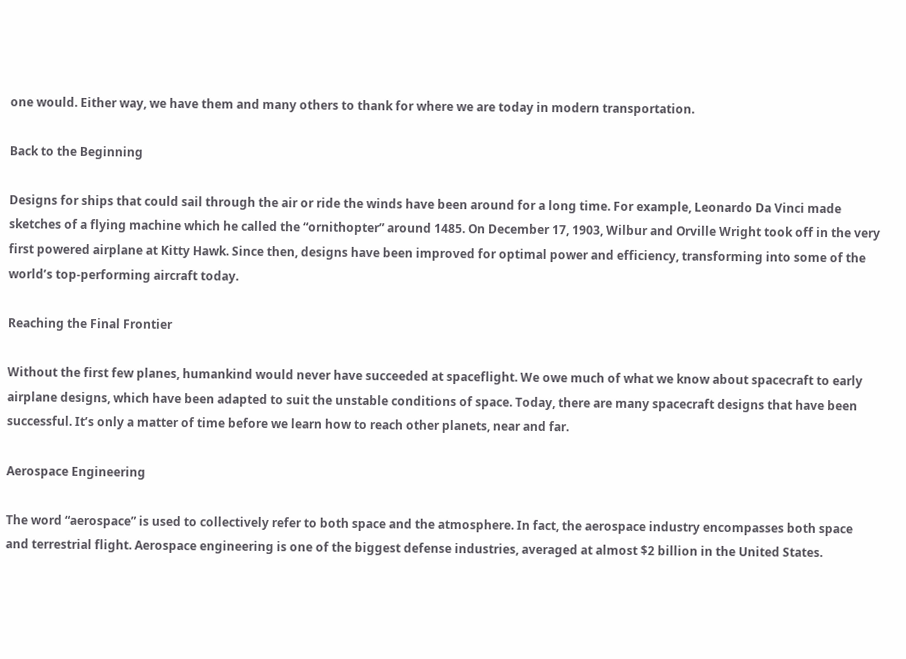one would. Either way, we have them and many others to thank for where we are today in modern transportation.

Back to the Beginning

Designs for ships that could sail through the air or ride the winds have been around for a long time. For example, Leonardo Da Vinci made sketches of a flying machine which he called the “ornithopter” around 1485. On December 17, 1903, Wilbur and Orville Wright took off in the very first powered airplane at Kitty Hawk. Since then, designs have been improved for optimal power and efficiency, transforming into some of the world’s top-performing aircraft today.

Reaching the Final Frontier

Without the first few planes, humankind would never have succeeded at spaceflight. We owe much of what we know about spacecraft to early airplane designs, which have been adapted to suit the unstable conditions of space. Today, there are many spacecraft designs that have been successful. It’s only a matter of time before we learn how to reach other planets, near and far.

Aerospace Engineering

The word “aerospace” is used to collectively refer to both space and the atmosphere. In fact, the aerospace industry encompasses both space and terrestrial flight. Aerospace engineering is one of the biggest defense industries, averaged at almost $2 billion in the United States.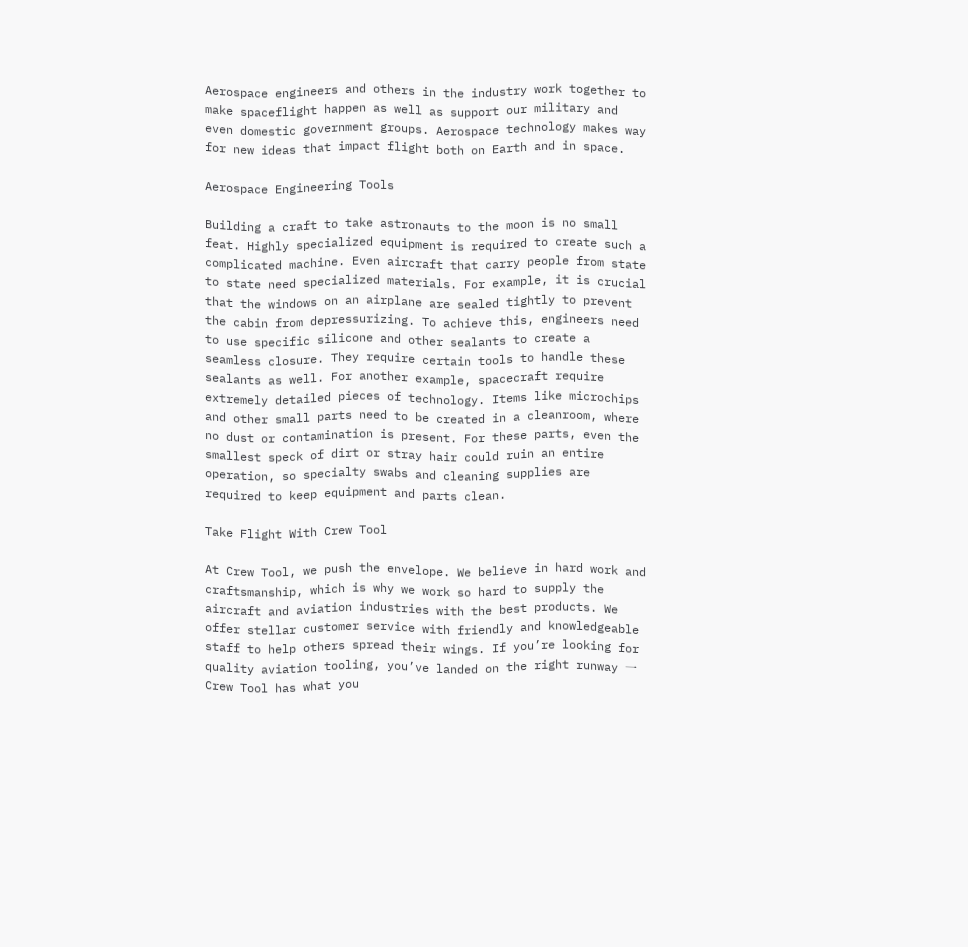Aerospace engineers and others in the industry work together to make spaceflight happen as well as support our military and even domestic government groups. Aerospace technology makes way for new ideas that impact flight both on Earth and in space.

Aerospace Engineering Tools

Building a craft to take astronauts to the moon is no small feat. Highly specialized equipment is required to create such a complicated machine. Even aircraft that carry people from state to state need specialized materials. For example, it is crucial that the windows on an airplane are sealed tightly to prevent the cabin from depressurizing. To achieve this, engineers need to use specific silicone and other sealants to create a seamless closure. They require certain tools to handle these sealants as well. For another example, spacecraft require extremely detailed pieces of technology. Items like microchips and other small parts need to be created in a cleanroom, where no dust or contamination is present. For these parts, even the smallest speck of dirt or stray hair could ruin an entire operation, so specialty swabs and cleaning supplies are required to keep equipment and parts clean.

Take Flight With Crew Tool

At Crew Tool, we push the envelope. We believe in hard work and craftsmanship, which is why we work so hard to supply the aircraft and aviation industries with the best products. We offer stellar customer service with friendly and knowledgeable staff to help others spread their wings. If you’re looking for quality aviation tooling, you’ve landed on the right runway 一 Crew Tool has what you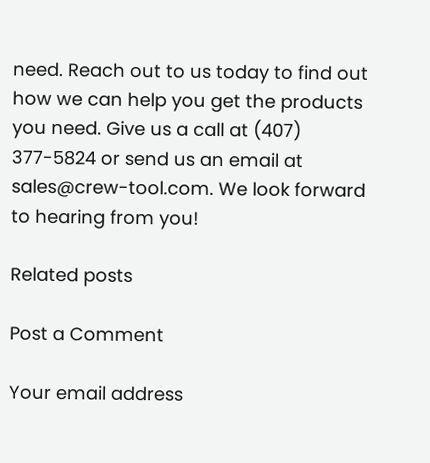need. Reach out to us today to find out how we can help you get the products you need. Give us a call at (407) 377-5824 or send us an email at sales@crew-tool.com. We look forward to hearing from you!

Related posts

Post a Comment

Your email address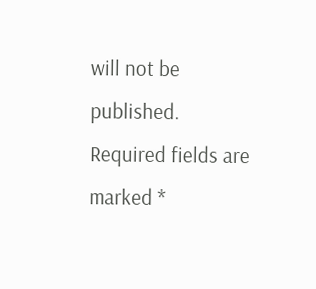will not be published. Required fields are marked *